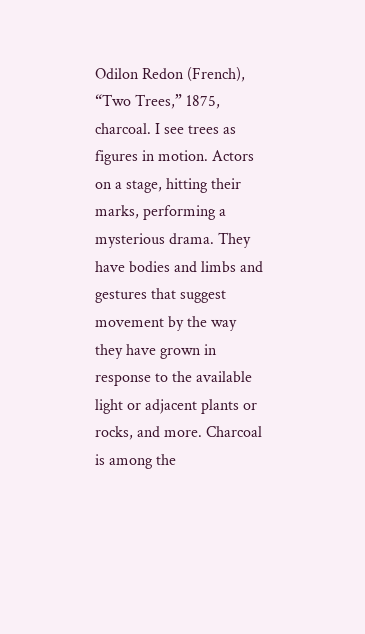Odilon Redon (French), “Two Trees,” 1875, charcoal. I see trees as figures in motion. Actors on a stage, hitting their marks, performing a mysterious drama. They have bodies and limbs and gestures that suggest movement by the way they have grown in response to the available light or adjacent plants or rocks, and more. Charcoal is among the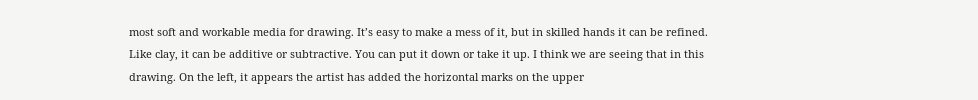most soft and workable media for drawing. It’s easy to make a mess of it, but in skilled hands it can be refined. Like clay, it can be additive or subtractive. You can put it down or take it up. I think we are seeing that in this drawing. On the left, it appears the artist has added the horizontal marks on the upper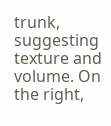trunk, suggesting texture and volume. On the right,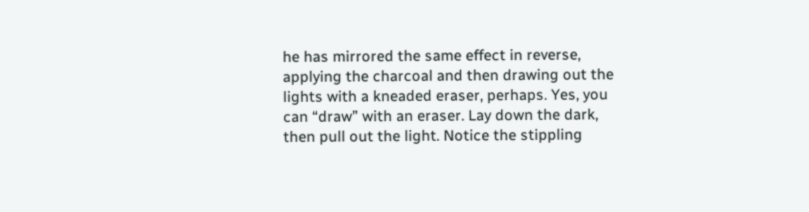he has mirrored the same effect in reverse, applying the charcoal and then drawing out the lights with a kneaded eraser, perhaps. Yes, you can “draw” with an eraser. Lay down the dark, then pull out the light. Notice the stippling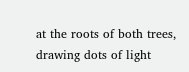at the roots of both trees, drawing dots of light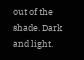out of the shade. Dark and light.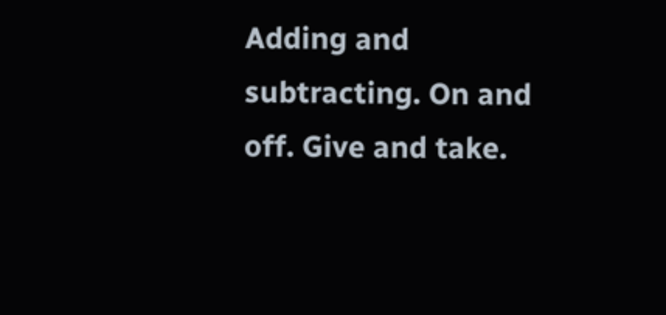Adding and subtracting. On and off. Give and take.